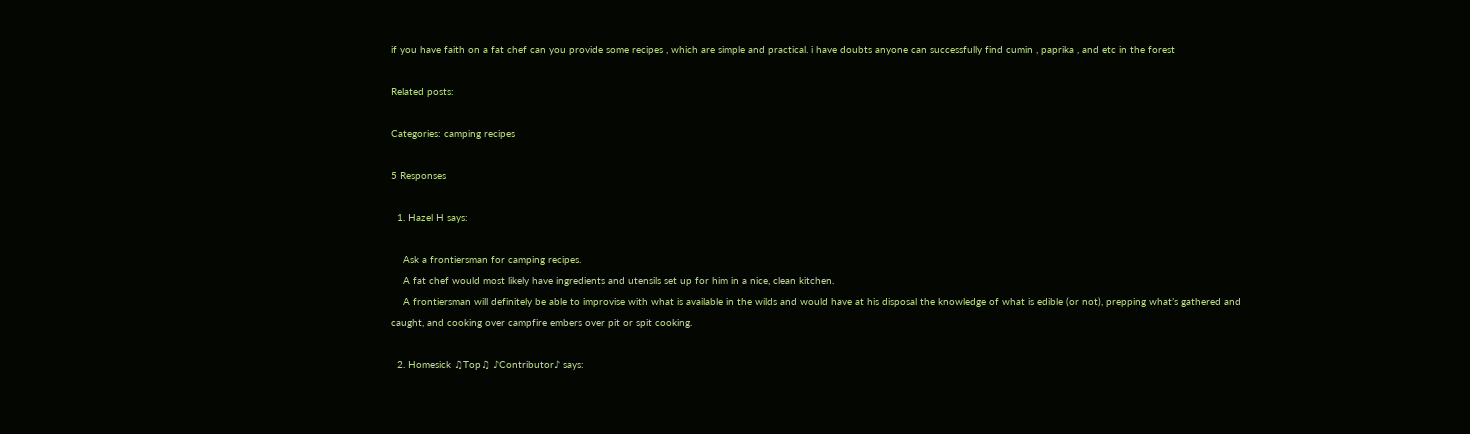if you have faith on a fat chef can you provide some recipes , which are simple and practical. i have doubts anyone can successfully find cumin , paprika , and etc in the forest

Related posts:

Categories: camping recipes

5 Responses

  1. Hazel H says:

    Ask a frontiersman for camping recipes.
    A fat chef would most likely have ingredients and utensils set up for him in a nice, clean kitchen.
    A frontiersman will definitely be able to improvise with what is available in the wilds and would have at his disposal the knowledge of what is edible (or not), prepping what’s gathered and caught, and cooking over campfire embers over pit or spit cooking.

  2. Homesick ♫Top♫ ♪Contributor♪ says: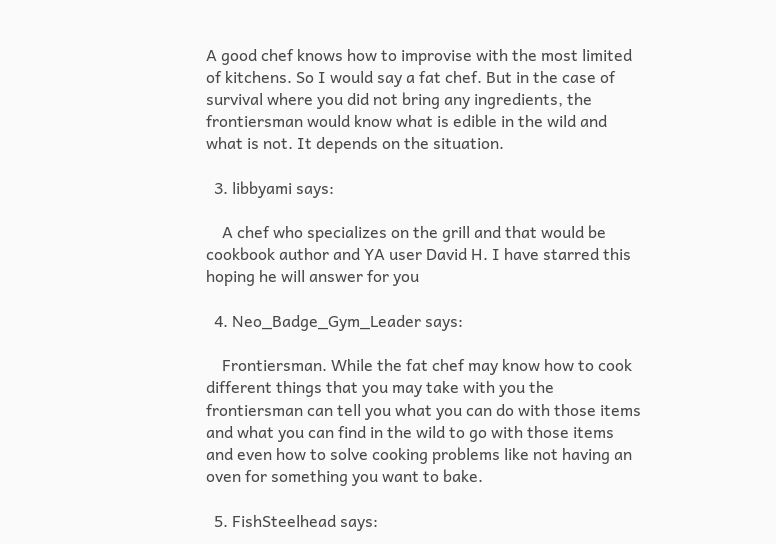A good chef knows how to improvise with the most limited of kitchens. So I would say a fat chef. But in the case of survival where you did not bring any ingredients, the frontiersman would know what is edible in the wild and what is not. It depends on the situation.

  3. libbyami says:

    A chef who specializes on the grill and that would be cookbook author and YA user David H. I have starred this hoping he will answer for you

  4. Neo_Badge_Gym_Leader says:

    Frontiersman. While the fat chef may know how to cook different things that you may take with you the frontiersman can tell you what you can do with those items and what you can find in the wild to go with those items and even how to solve cooking problems like not having an oven for something you want to bake.

  5. FishSteelhead says: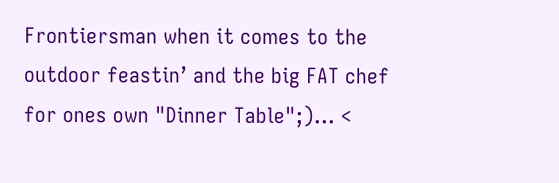Frontiersman when it comes to the outdoor feastin’ and the big FAT chef for ones own "Dinner Table";)… <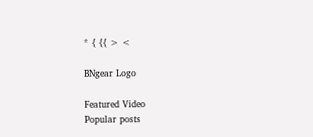* { {{ > <

BNgear Logo

Featured Video
Popular posts